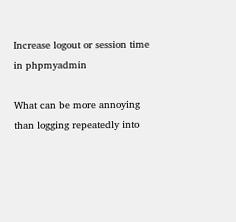Increase logout or session time in phpmyadmin

What can be more annoying than logging repeatedly into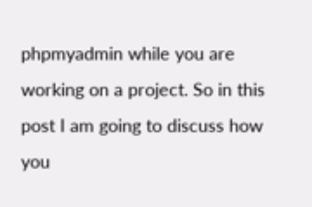phpmyadmin while you are working on a project. So in this post I am going to discuss how you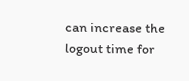can increase the logout time for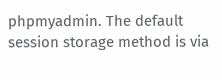phpmyadmin. The default session storage method is via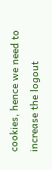cookies, hence we need to increase the logout